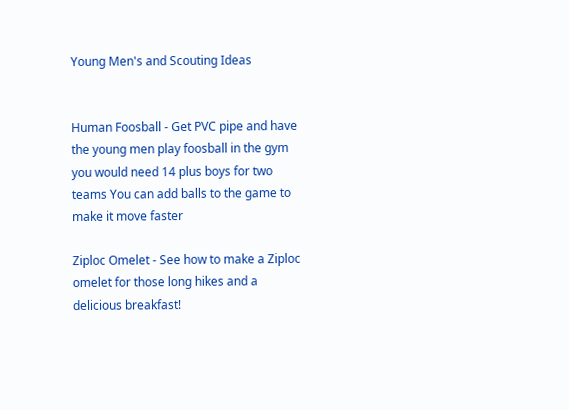Young Men's and Scouting Ideas


Human Foosball - Get PVC pipe and have the young men play foosball in the gym you would need 14 plus boys for two teams You can add balls to the game to make it move faster

Ziploc Omelet - See how to make a Ziploc omelet for those long hikes and a delicious breakfast!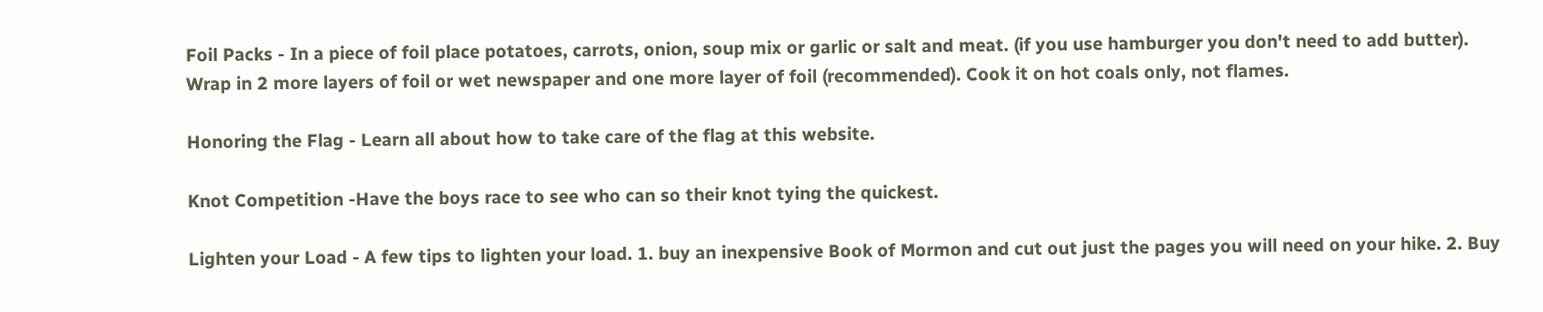Foil Packs - In a piece of foil place potatoes, carrots, onion, soup mix or garlic or salt and meat. (if you use hamburger you don't need to add butter). Wrap in 2 more layers of foil or wet newspaper and one more layer of foil (recommended). Cook it on hot coals only, not flames.

Honoring the Flag - Learn all about how to take care of the flag at this website.

Knot Competition -Have the boys race to see who can so their knot tying the quickest.

Lighten your Load - A few tips to lighten your load. 1. buy an inexpensive Book of Mormon and cut out just the pages you will need on your hike. 2. Buy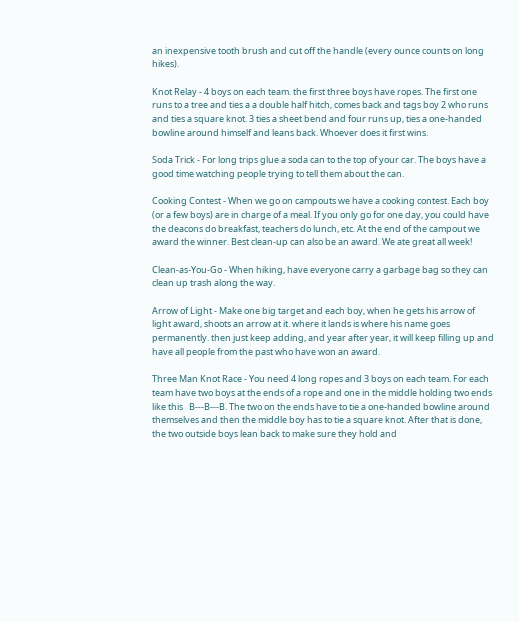an inexpensive tooth brush and cut off the handle (every ounce counts on long hikes).

Knot Relay - 4 boys on each team. the first three boys have ropes. The first one runs to a tree and ties a a double half hitch, comes back and tags boy 2 who runs and ties a square knot. 3 ties a sheet bend and four runs up, ties a one-handed bowline around himself and leans back. Whoever does it first wins.

Soda Trick - For long trips glue a soda can to the top of your car. The boys have a good time watching people trying to tell them about the can.

Cooking Contest - When we go on campouts we have a cooking contest. Each boy (or a few boys) are in charge of a meal. If you only go for one day, you could have the deacons do breakfast, teachers do lunch, etc. At the end of the campout we award the winner. Best clean-up can also be an award. We ate great all week!

Clean-as-You-Go - When hiking, have everyone carry a garbage bag so they can clean up trash along the way.

Arrow of Light - Make one big target and each boy, when he gets his arrow of light award, shoots an arrow at it. where it lands is where his name goes permanently. then just keep adding, and year after year, it will keep filling up and have all people from the past who have won an award.

Three Man Knot Race - You need 4 long ropes and 3 boys on each team. For each team have two boys at the ends of a rope and one in the middle holding two ends like this   B---B---B. The two on the ends have to tie a one-handed bowline around themselves and then the middle boy has to tie a square knot. After that is done, the two outside boys lean back to make sure they hold and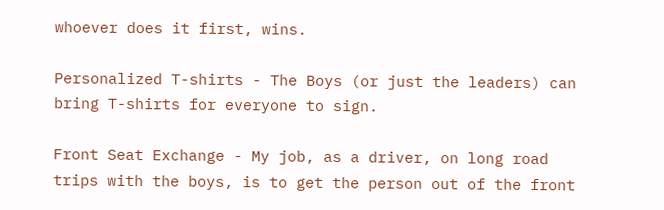whoever does it first, wins.

Personalized T-shirts - The Boys (or just the leaders) can bring T-shirts for everyone to sign.

Front Seat Exchange - My job, as a driver, on long road trips with the boys, is to get the person out of the front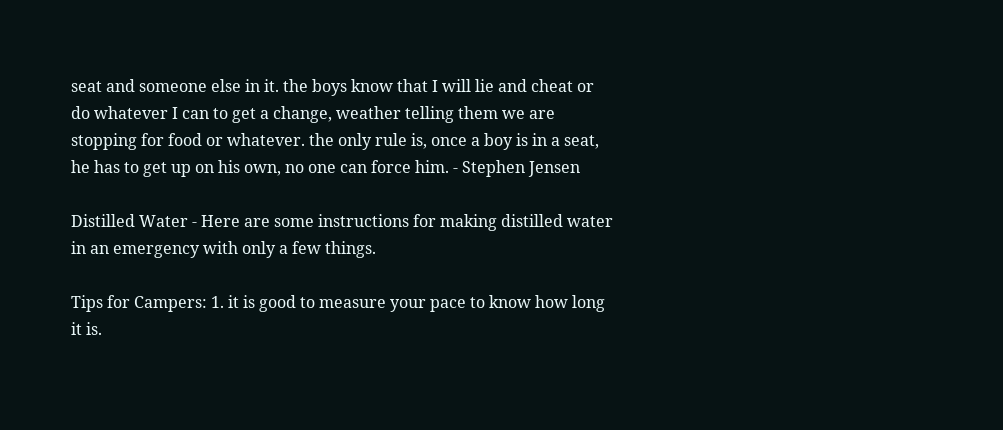seat and someone else in it. the boys know that I will lie and cheat or do whatever I can to get a change, weather telling them we are stopping for food or whatever. the only rule is, once a boy is in a seat, he has to get up on his own, no one can force him. - Stephen Jensen

Distilled Water - Here are some instructions for making distilled water in an emergency with only a few things.

Tips for Campers: 1. it is good to measure your pace to know how long it is.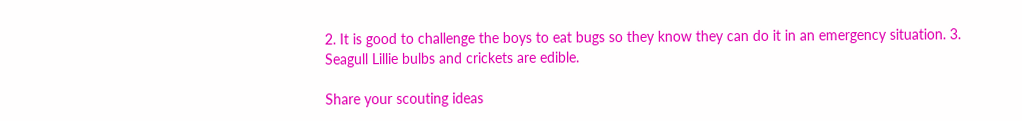2. It is good to challenge the boys to eat bugs so they know they can do it in an emergency situation. 3. Seagull Lillie bulbs and crickets are edible.

Share your scouting ideas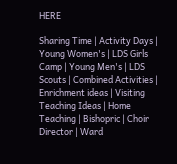HERE

Sharing Time | Activity Days | Young Women's | LDS Girls Camp | Young Men's | LDS Scouts | Combined Activities | Enrichment ideas | Visiting Teaching Ideas | Home Teaching | Bishopric | Choir Director | Ward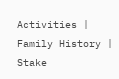Activities | Family History | Stake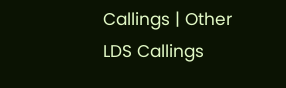Callings | Other LDS Callings